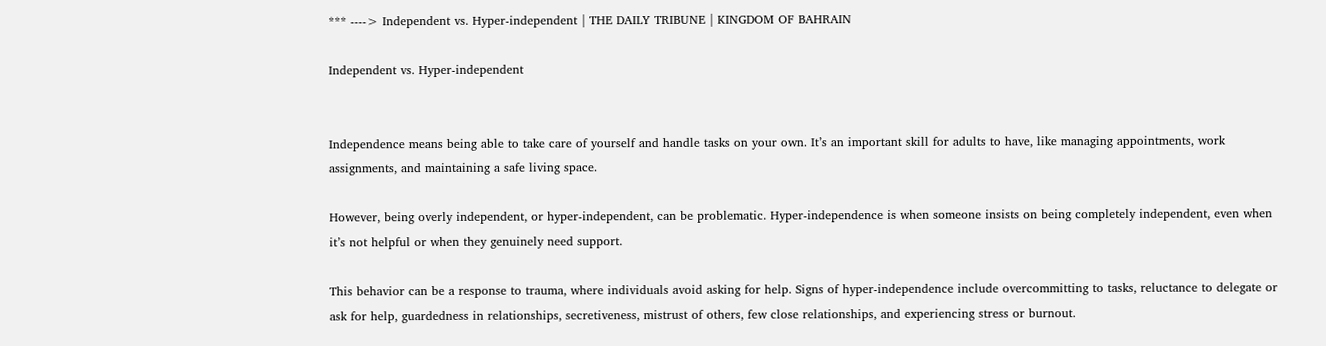*** ----> Independent vs. Hyper-independent | THE DAILY TRIBUNE | KINGDOM OF BAHRAIN

Independent vs. Hyper-independent


Independence means being able to take care of yourself and handle tasks on your own. It’s an important skill for adults to have, like managing appointments, work assignments, and maintaining a safe living space.

However, being overly independent, or hyper-independent, can be problematic. Hyper-independence is when someone insists on being completely independent, even when it’s not helpful or when they genuinely need support.

This behavior can be a response to trauma, where individuals avoid asking for help. Signs of hyper-independence include overcommitting to tasks, reluctance to delegate or ask for help, guardedness in relationships, secretiveness, mistrust of others, few close relationships, and experiencing stress or burnout.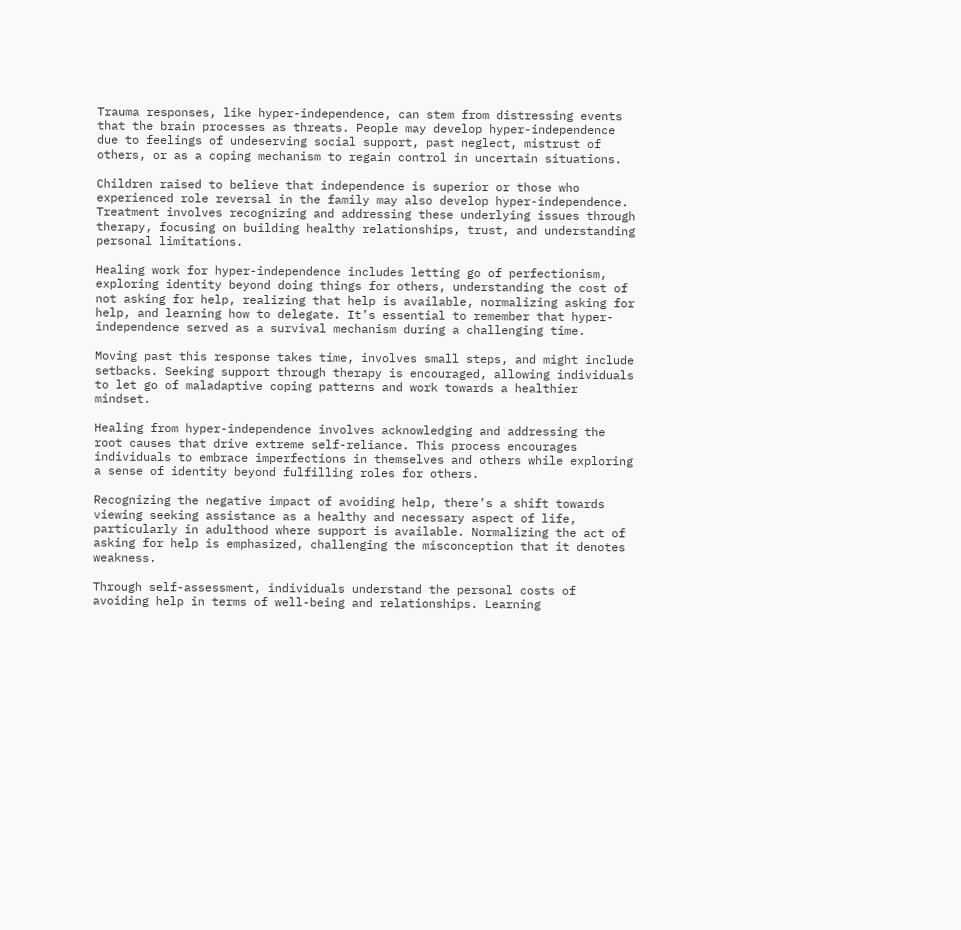Trauma responses, like hyper-independence, can stem from distressing events that the brain processes as threats. People may develop hyper-independence due to feelings of undeserving social support, past neglect, mistrust of others, or as a coping mechanism to regain control in uncertain situations.

Children raised to believe that independence is superior or those who experienced role reversal in the family may also develop hyper-independence. Treatment involves recognizing and addressing these underlying issues through therapy, focusing on building healthy relationships, trust, and understanding personal limitations.

Healing work for hyper-independence includes letting go of perfectionism, exploring identity beyond doing things for others, understanding the cost of not asking for help, realizing that help is available, normalizing asking for help, and learning how to delegate. It’s essential to remember that hyper-independence served as a survival mechanism during a challenging time.

Moving past this response takes time, involves small steps, and might include setbacks. Seeking support through therapy is encouraged, allowing individuals to let go of maladaptive coping patterns and work towards a healthier mindset.

Healing from hyper-independence involves acknowledging and addressing the root causes that drive extreme self-reliance. This process encourages individuals to embrace imperfections in themselves and others while exploring a sense of identity beyond fulfilling roles for others.

Recognizing the negative impact of avoiding help, there’s a shift towards viewing seeking assistance as a healthy and necessary aspect of life, particularly in adulthood where support is available. Normalizing the act of asking for help is emphasized, challenging the misconception that it denotes weakness.

Through self-assessment, individuals understand the personal costs of avoiding help in terms of well-being and relationships. Learning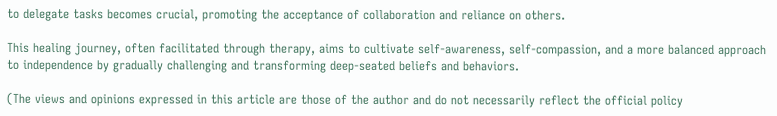to delegate tasks becomes crucial, promoting the acceptance of collaboration and reliance on others.

This healing journey, often facilitated through therapy, aims to cultivate self-awareness, self-compassion, and a more balanced approach to independence by gradually challenging and transforming deep-seated beliefs and behaviors.

(The views and opinions expressed in this article are those of the author and do not necessarily reflect the official policy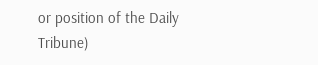or position of the Daily Tribune)